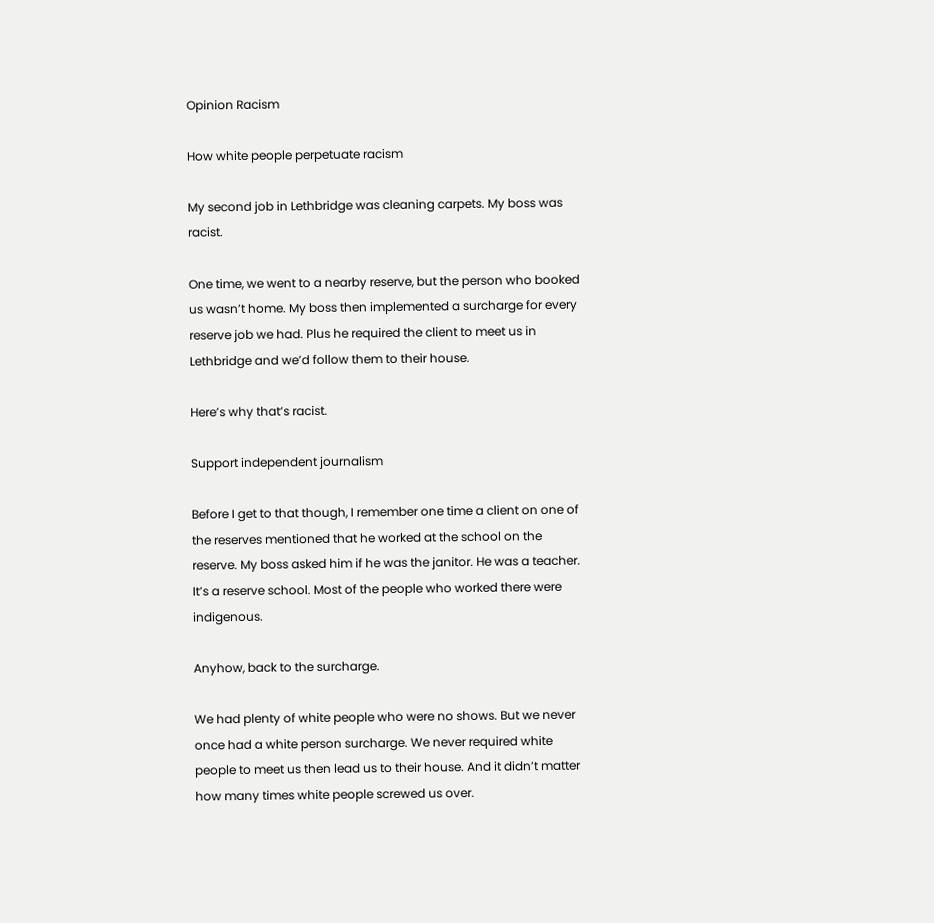Opinion Racism

How white people perpetuate racism

My second job in Lethbridge was cleaning carpets. My boss was racist.

One time, we went to a nearby reserve, but the person who booked us wasn’t home. My boss then implemented a surcharge for every reserve job we had. Plus he required the client to meet us in Lethbridge and we’d follow them to their house.

Here’s why that’s racist.

Support independent journalism

Before I get to that though, I remember one time a client on one of the reserves mentioned that he worked at the school on the reserve. My boss asked him if he was the janitor. He was a teacher. It’s a reserve school. Most of the people who worked there were indigenous.

Anyhow, back to the surcharge.

We had plenty of white people who were no shows. But we never once had a white person surcharge. We never required white people to meet us then lead us to their house. And it didn’t matter how many times white people screwed us over.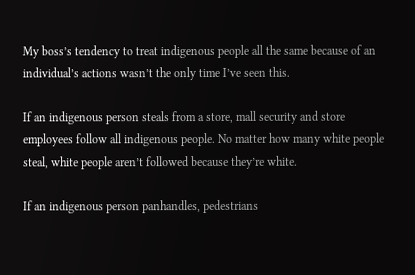My boss’s tendency to treat indigenous people all the same because of an individual’s actions wasn’t the only time I’ve seen this.

If an indigenous person steals from a store, mall security and store employees follow all indigenous people. No matter how many white people steal, white people aren’t followed because they’re white.

If an indigenous person panhandles, pedestrians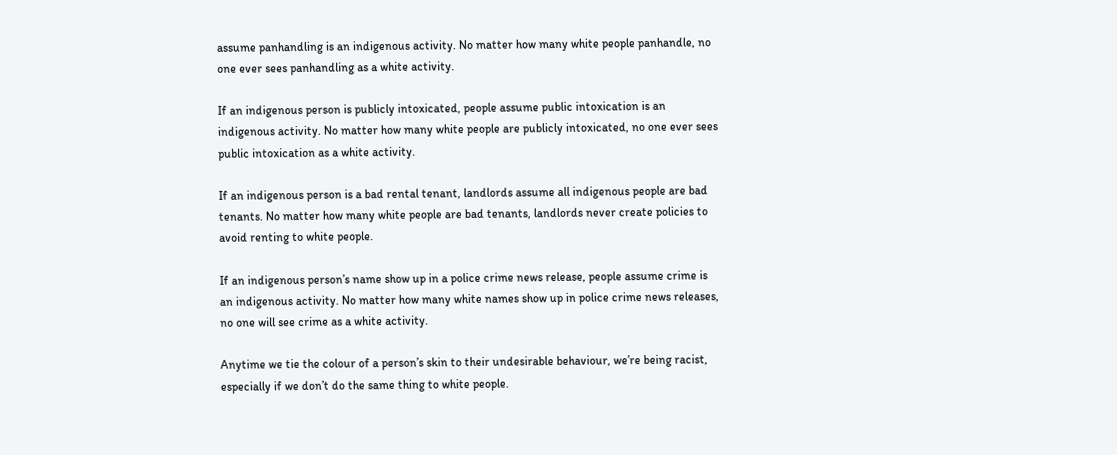assume panhandling is an indigenous activity. No matter how many white people panhandle, no one ever sees panhandling as a white activity.

If an indigenous person is publicly intoxicated, people assume public intoxication is an indigenous activity. No matter how many white people are publicly intoxicated, no one ever sees public intoxication as a white activity.

If an indigenous person is a bad rental tenant, landlords assume all indigenous people are bad tenants. No matter how many white people are bad tenants, landlords never create policies to avoid renting to white people.

If an indigenous person’s name show up in a police crime news release, people assume crime is an indigenous activity. No matter how many white names show up in police crime news releases, no one will see crime as a white activity.

Anytime we tie the colour of a person’s skin to their undesirable behaviour, we’re being racist, especially if we don’t do the same thing to white people.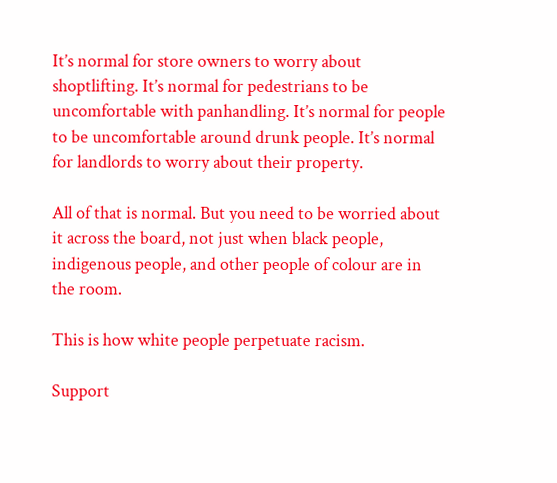It’s normal for store owners to worry about shoptlifting. It’s normal for pedestrians to be uncomfortable with panhandling. It’s normal for people to be uncomfortable around drunk people. It’s normal for landlords to worry about their property.

All of that is normal. But you need to be worried about it across the board, not just when black people, indigenous people, and other people of colour are in the room.

This is how white people perpetuate racism.

Support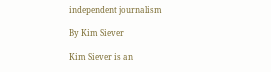independent journalism

By Kim Siever

Kim Siever is an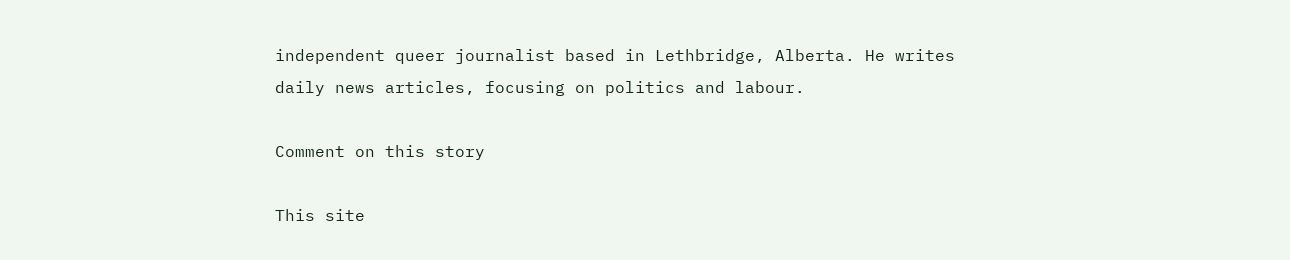independent queer journalist based in Lethbridge, Alberta. He writes daily news articles, focusing on politics and labour.

Comment on this story

This site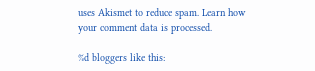uses Akismet to reduce spam. Learn how your comment data is processed.

%d bloggers like this: